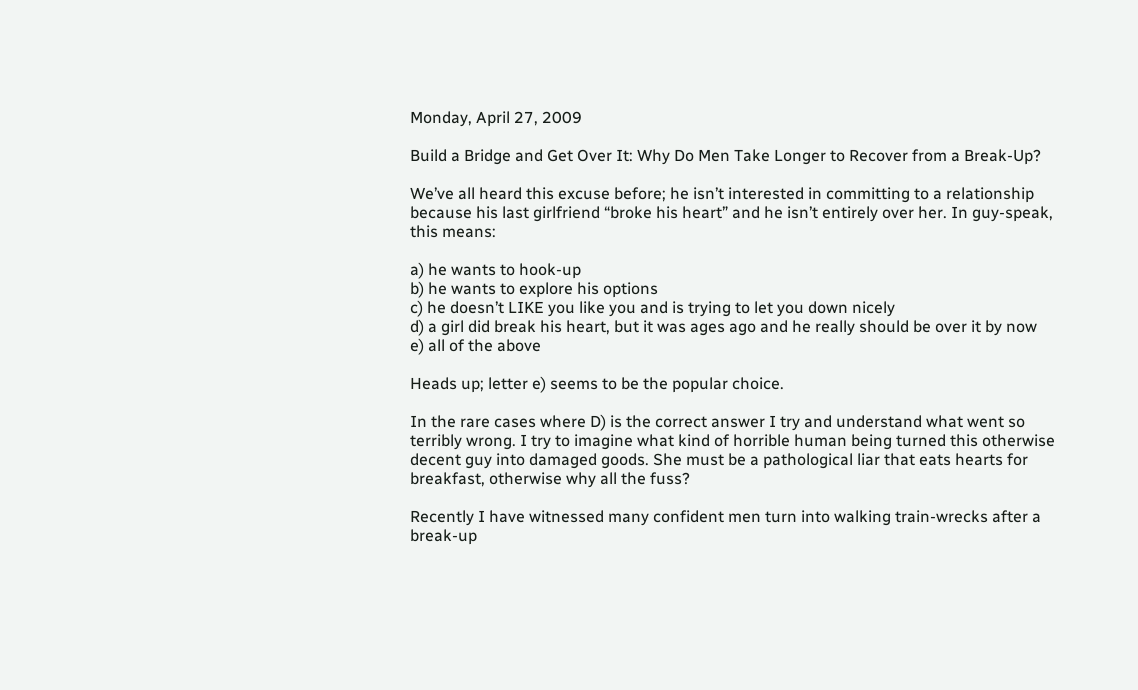Monday, April 27, 2009

Build a Bridge and Get Over It: Why Do Men Take Longer to Recover from a Break-Up?

We’ve all heard this excuse before; he isn’t interested in committing to a relationship because his last girlfriend “broke his heart” and he isn’t entirely over her. In guy-speak, this means:

a) he wants to hook-up
b) he wants to explore his options
c) he doesn’t LIKE you like you and is trying to let you down nicely
d) a girl did break his heart, but it was ages ago and he really should be over it by now
e) all of the above

Heads up; letter e) seems to be the popular choice.

In the rare cases where D) is the correct answer I try and understand what went so terribly wrong. I try to imagine what kind of horrible human being turned this otherwise decent guy into damaged goods. She must be a pathological liar that eats hearts for breakfast, otherwise why all the fuss?

Recently I have witnessed many confident men turn into walking train-wrecks after a break-up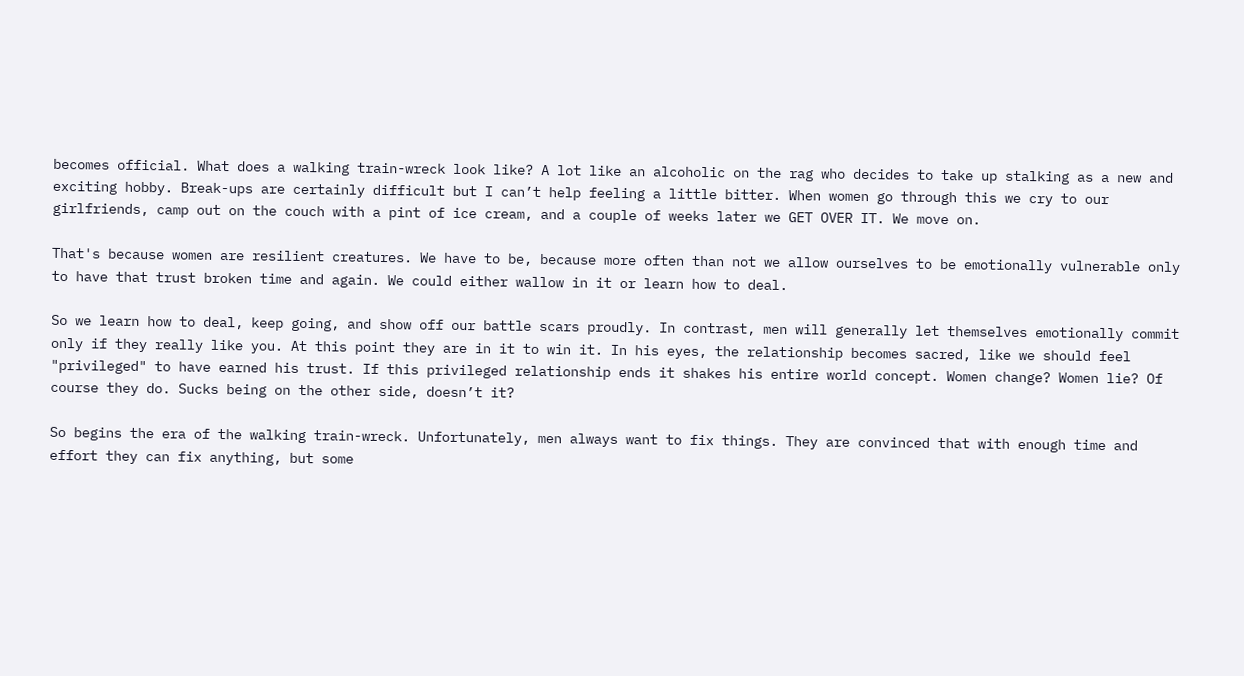becomes official. What does a walking train-wreck look like? A lot like an alcoholic on the rag who decides to take up stalking as a new and exciting hobby. Break-ups are certainly difficult but I can’t help feeling a little bitter. When women go through this we cry to our girlfriends, camp out on the couch with a pint of ice cream, and a couple of weeks later we GET OVER IT. We move on.

That's because women are resilient creatures. We have to be, because more often than not we allow ourselves to be emotionally vulnerable only to have that trust broken time and again. We could either wallow in it or learn how to deal.

So we learn how to deal, keep going, and show off our battle scars proudly. In contrast, men will generally let themselves emotionally commit only if they really like you. At this point they are in it to win it. In his eyes, the relationship becomes sacred, like we should feel "privileged" to have earned his trust. If this privileged relationship ends it shakes his entire world concept. Women change? Women lie? Of course they do. Sucks being on the other side, doesn’t it?

So begins the era of the walking train-wreck. Unfortunately, men always want to fix things. They are convinced that with enough time and effort they can fix anything, but some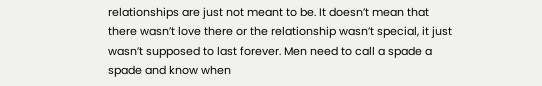relationships are just not meant to be. It doesn’t mean that there wasn’t love there or the relationship wasn’t special, it just wasn’t supposed to last forever. Men need to call a spade a spade and know when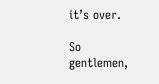it’s over.

So gentlemen,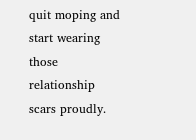quit moping and start wearing those relationship scars proudly.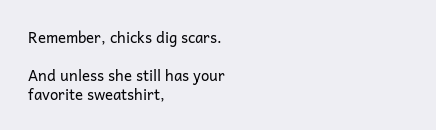Remember, chicks dig scars.

And unless she still has your favorite sweatshirt,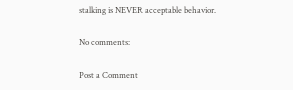stalking is NEVER acceptable behavior.

No comments:

Post a Comment